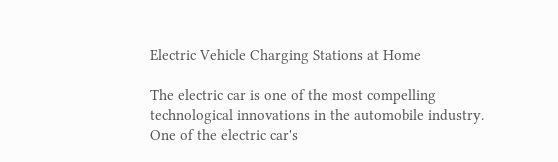Electric Vehicle Charging Stations at Home

The electric car is one of the most compelling technological innovations in the automobile industry. One of the electric car's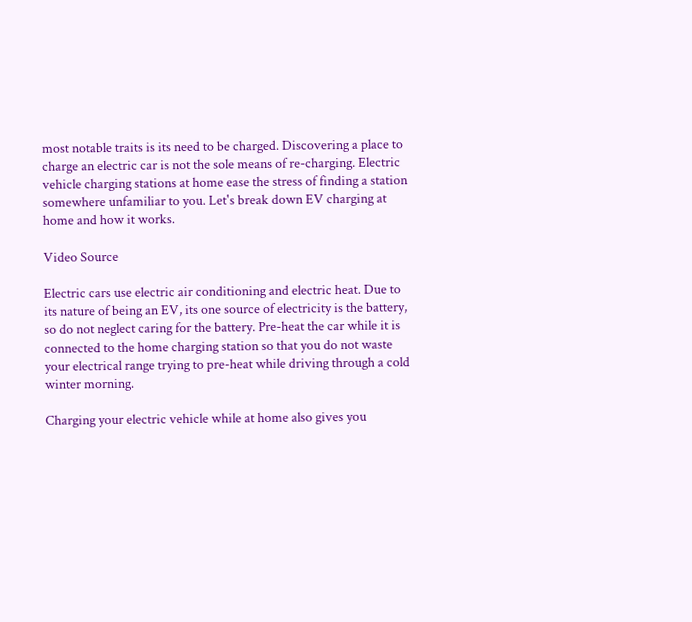most notable traits is its need to be charged. Discovering a place to charge an electric car is not the sole means of re-charging. Electric vehicle charging stations at home ease the stress of finding a station somewhere unfamiliar to you. Let's break down EV charging at home and how it works.

Video Source

Electric cars use electric air conditioning and electric heat. Due to its nature of being an EV, its one source of electricity is the battery, so do not neglect caring for the battery. Pre-heat the car while it is connected to the home charging station so that you do not waste your electrical range trying to pre-heat while driving through a cold winter morning.

Charging your electric vehicle while at home also gives you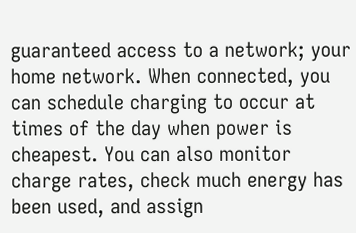guaranteed access to a network; your home network. When connected, you can schedule charging to occur at times of the day when power is cheapest. You can also monitor charge rates, check much energy has been used, and assign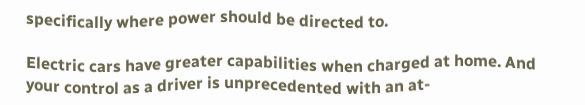specifically where power should be directed to.

Electric cars have greater capabilities when charged at home. And your control as a driver is unprecedented with an at-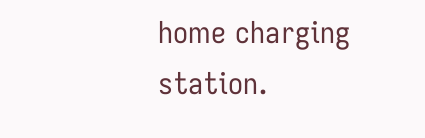home charging station.